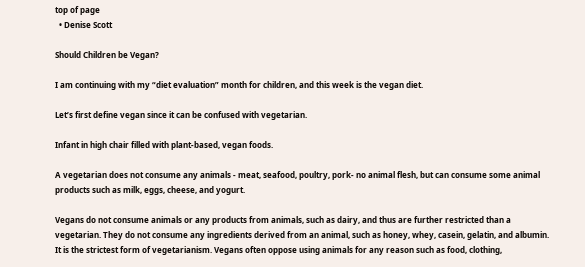top of page
  • Denise Scott

Should Children be Vegan?

I am continuing with my “diet evaluation” month for children, and this week is the vegan diet.

Let’s first define vegan since it can be confused with vegetarian.

Infant in high chair filled with plant-based, vegan foods.

A vegetarian does not consume any animals - meat, seafood, poultry, pork- no animal flesh, but can consume some animal products such as milk, eggs, cheese, and yogurt.

Vegans do not consume animals or any products from animals, such as dairy, and thus are further restricted than a vegetarian. They do not consume any ingredients derived from an animal, such as honey, whey, casein, gelatin, and albumin. It is the strictest form of vegetarianism. Vegans often oppose using animals for any reason such as food, clothing,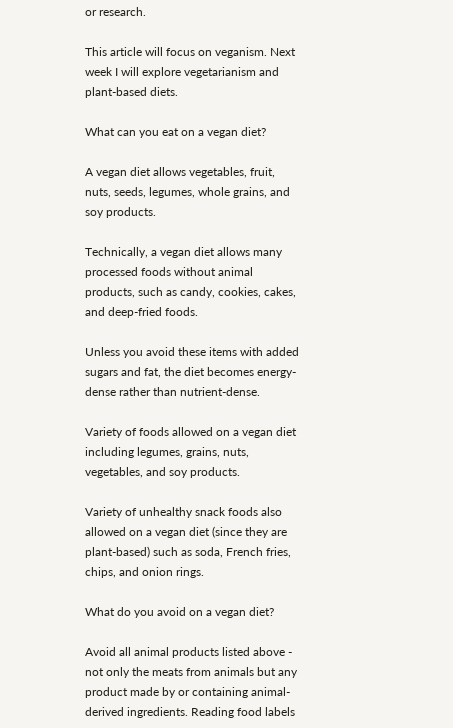or research.

This article will focus on veganism. Next week I will explore vegetarianism and plant-based diets.

What can you eat on a vegan diet?

A vegan diet allows vegetables, fruit, nuts, seeds, legumes, whole grains, and soy products.

Technically, a vegan diet allows many processed foods without animal products, such as candy, cookies, cakes, and deep-fried foods.

Unless you avoid these items with added sugars and fat, the diet becomes energy-dense rather than nutrient-dense.

Variety of foods allowed on a vegan diet including legumes, grains, nuts, vegetables, and soy products.

Variety of unhealthy snack foods also allowed on a vegan diet (since they are plant-based) such as soda, French fries, chips, and onion rings.

What do you avoid on a vegan diet?

Avoid all animal products listed above - not only the meats from animals but any product made by or containing animal-derived ingredients. Reading food labels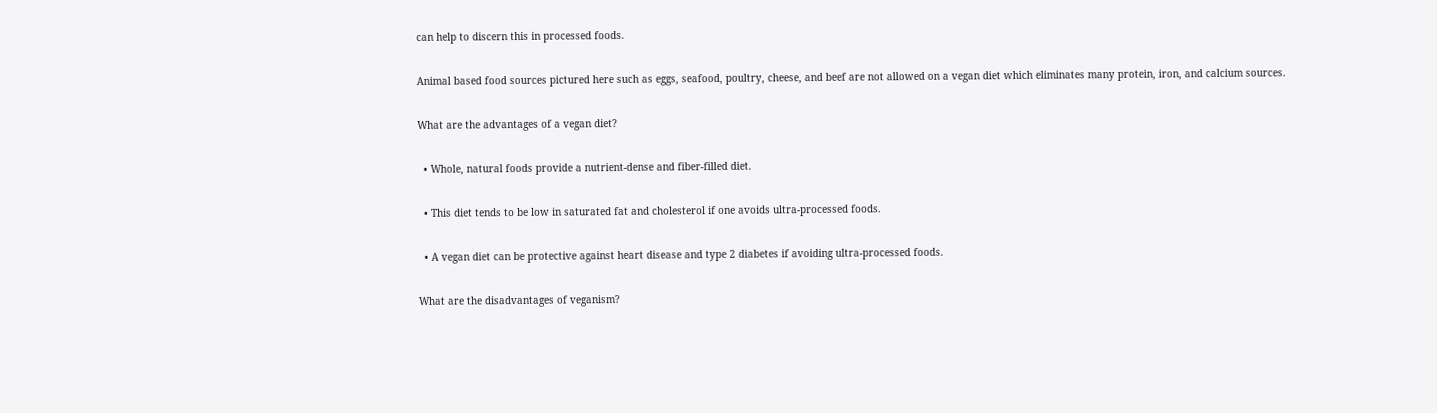can help to discern this in processed foods.

Animal based food sources pictured here such as eggs, seafood, poultry, cheese, and beef are not allowed on a vegan diet which eliminates many protein, iron, and calcium sources.

What are the advantages of a vegan diet?

  • Whole, natural foods provide a nutrient-dense and fiber-filled diet.

  • This diet tends to be low in saturated fat and cholesterol if one avoids ultra-processed foods.

  • A vegan diet can be protective against heart disease and type 2 diabetes if avoiding ultra-processed foods.

What are the disadvantages of veganism?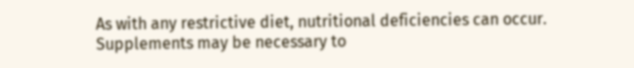As with any restrictive diet, nutritional deficiencies can occur. Supplements may be necessary to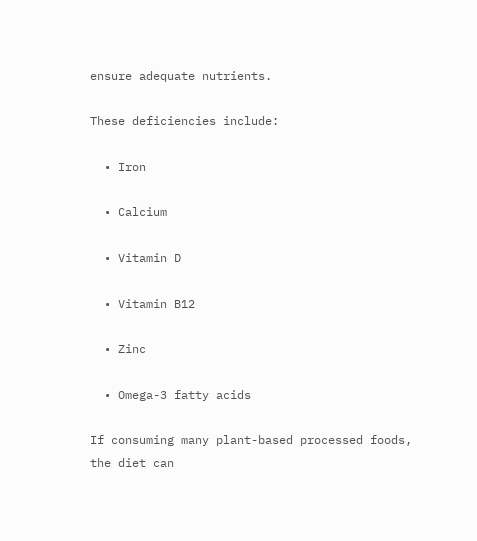ensure adequate nutrients.

These deficiencies include:

  • Iron

  • Calcium

  • Vitamin D

  • Vitamin B12

  • Zinc

  • Omega-3 fatty acids

If consuming many plant-based processed foods, the diet can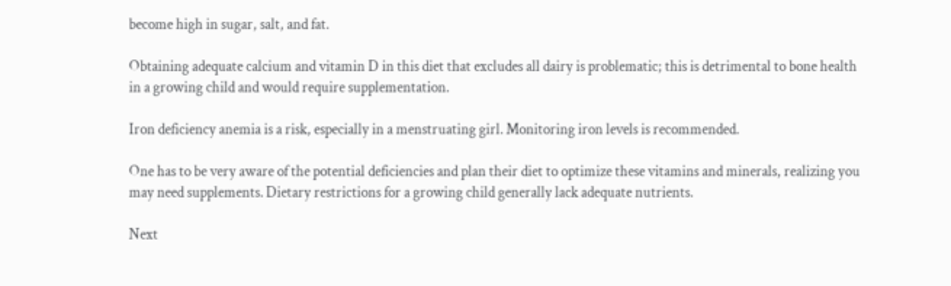become high in sugar, salt, and fat.

Obtaining adequate calcium and vitamin D in this diet that excludes all dairy is problematic; this is detrimental to bone health in a growing child and would require supplementation.

Iron deficiency anemia is a risk, especially in a menstruating girl. Monitoring iron levels is recommended.

One has to be very aware of the potential deficiencies and plan their diet to optimize these vitamins and minerals, realizing you may need supplements. Dietary restrictions for a growing child generally lack adequate nutrients.

Next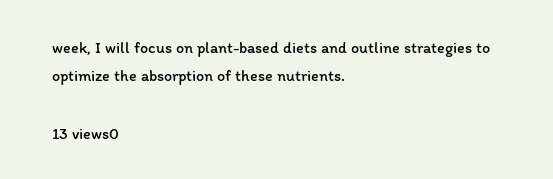week, I will focus on plant-based diets and outline strategies to optimize the absorption of these nutrients.

13 views0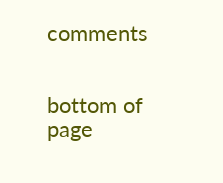comments


bottom of page